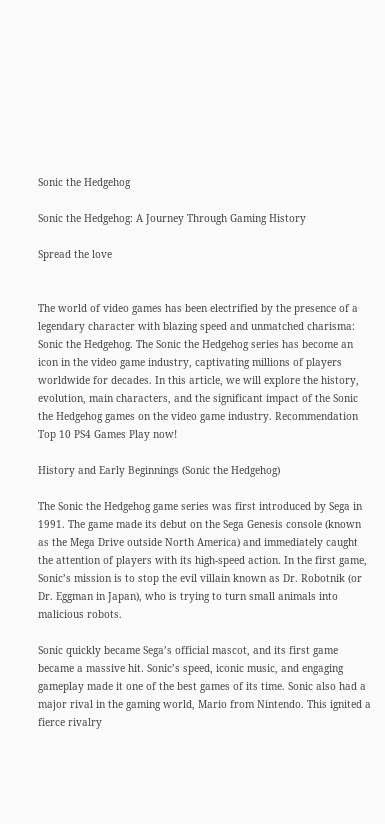Sonic the Hedgehog

Sonic the Hedgehog: A Journey Through Gaming History

Spread the love


The world of video games has been electrified by the presence of a legendary character with blazing speed and unmatched charisma: Sonic the Hedgehog. The Sonic the Hedgehog series has become an icon in the video game industry, captivating millions of players worldwide for decades. In this article, we will explore the history, evolution, main characters, and the significant impact of the Sonic the Hedgehog games on the video game industry. Recommendation Top 10 PS4 Games Play now!

History and Early Beginnings (Sonic the Hedgehog)

The Sonic the Hedgehog game series was first introduced by Sega in 1991. The game made its debut on the Sega Genesis console (known as the Mega Drive outside North America) and immediately caught the attention of players with its high-speed action. In the first game, Sonic’s mission is to stop the evil villain known as Dr. Robotnik (or Dr. Eggman in Japan), who is trying to turn small animals into malicious robots.

Sonic quickly became Sega’s official mascot, and its first game became a massive hit. Sonic’s speed, iconic music, and engaging gameplay made it one of the best games of its time. Sonic also had a major rival in the gaming world, Mario from Nintendo. This ignited a fierce rivalry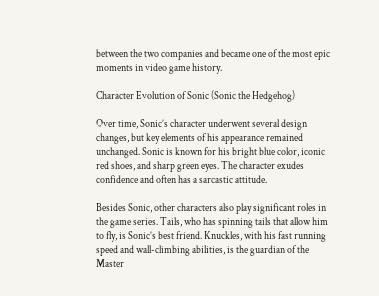between the two companies and became one of the most epic moments in video game history.

Character Evolution of Sonic (Sonic the Hedgehog)

Over time, Sonic’s character underwent several design changes, but key elements of his appearance remained unchanged. Sonic is known for his bright blue color, iconic red shoes, and sharp green eyes. The character exudes confidence and often has a sarcastic attitude.

Besides Sonic, other characters also play significant roles in the game series. Tails, who has spinning tails that allow him to fly, is Sonic’s best friend. Knuckles, with his fast running speed and wall-climbing abilities, is the guardian of the Master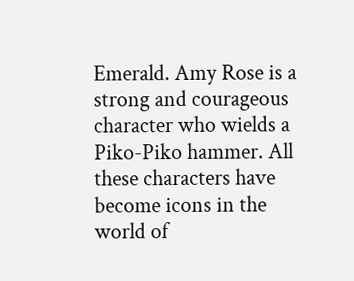Emerald. Amy Rose is a strong and courageous character who wields a Piko-Piko hammer. All these characters have become icons in the world of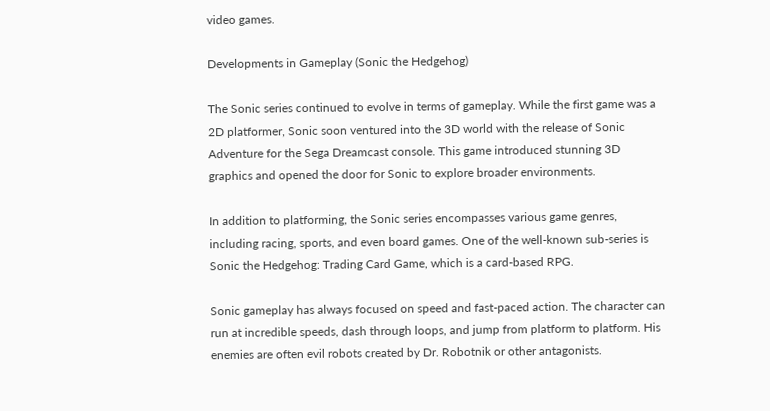video games.

Developments in Gameplay (Sonic the Hedgehog)

The Sonic series continued to evolve in terms of gameplay. While the first game was a 2D platformer, Sonic soon ventured into the 3D world with the release of Sonic Adventure for the Sega Dreamcast console. This game introduced stunning 3D graphics and opened the door for Sonic to explore broader environments.

In addition to platforming, the Sonic series encompasses various game genres, including racing, sports, and even board games. One of the well-known sub-series is Sonic the Hedgehog: Trading Card Game, which is a card-based RPG.

Sonic gameplay has always focused on speed and fast-paced action. The character can run at incredible speeds, dash through loops, and jump from platform to platform. His enemies are often evil robots created by Dr. Robotnik or other antagonists.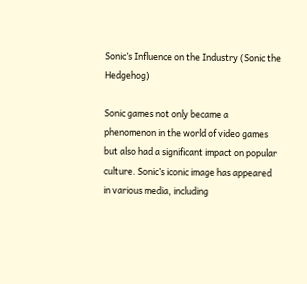Sonic’s Influence on the Industry (Sonic the Hedgehog)

Sonic games not only became a phenomenon in the world of video games but also had a significant impact on popular culture. Sonic’s iconic image has appeared in various media, including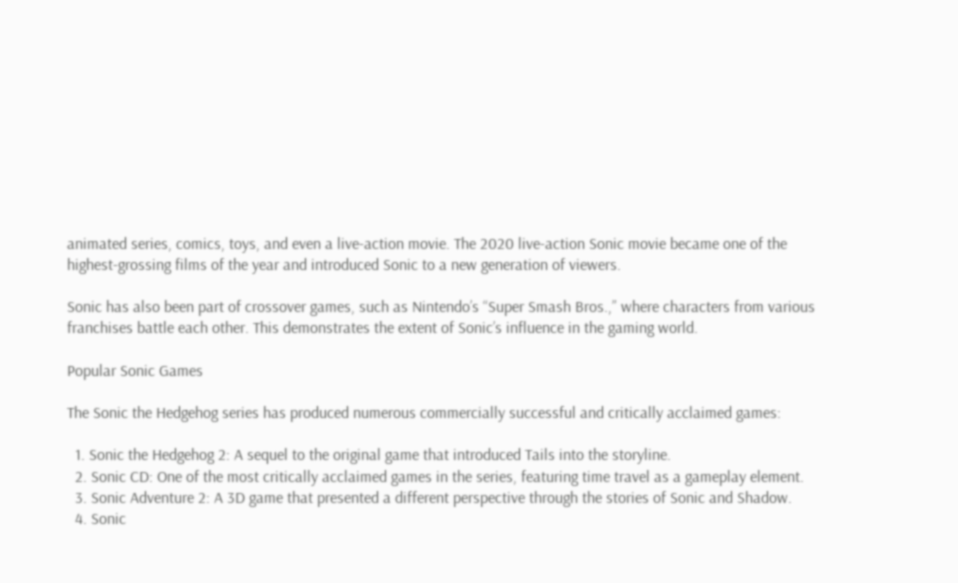animated series, comics, toys, and even a live-action movie. The 2020 live-action Sonic movie became one of the highest-grossing films of the year and introduced Sonic to a new generation of viewers.

Sonic has also been part of crossover games, such as Nintendo’s “Super Smash Bros.,” where characters from various franchises battle each other. This demonstrates the extent of Sonic’s influence in the gaming world.

Popular Sonic Games

The Sonic the Hedgehog series has produced numerous commercially successful and critically acclaimed games:

  1. Sonic the Hedgehog 2: A sequel to the original game that introduced Tails into the storyline.
  2. Sonic CD: One of the most critically acclaimed games in the series, featuring time travel as a gameplay element.
  3. Sonic Adventure 2: A 3D game that presented a different perspective through the stories of Sonic and Shadow.
  4. Sonic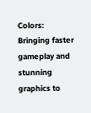Colors: Bringing faster gameplay and stunning graphics to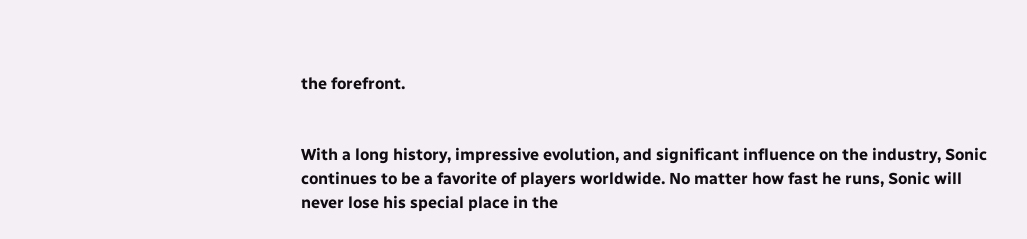the forefront.


With a long history, impressive evolution, and significant influence on the industry, Sonic continues to be a favorite of players worldwide. No matter how fast he runs, Sonic will never lose his special place in the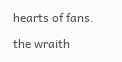hearts of fans.

the wraith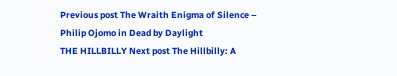Previous post The Wraith Enigma of Silence – Philip Ojomo in Dead by Daylight
THE HILLBILLY Next post The Hillbilly: A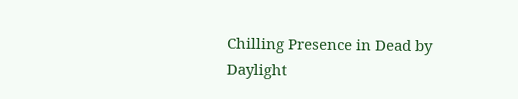Chilling Presence in Dead by Daylight